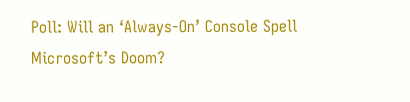Poll: Will an ‘Always-On’ Console Spell Microsoft’s Doom?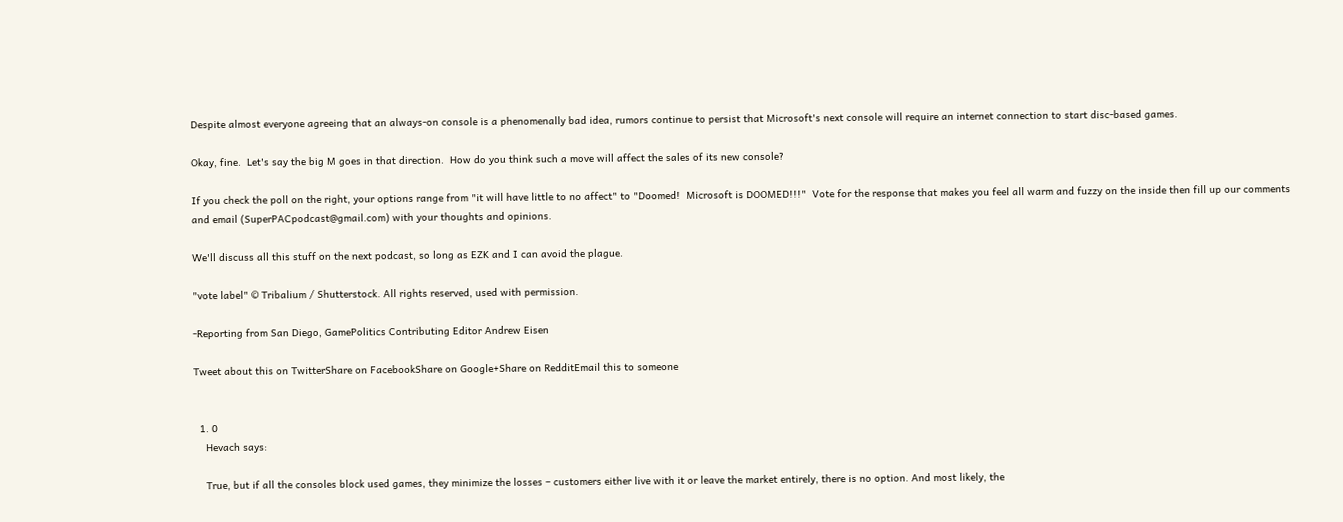Despite almost everyone agreeing that an always-on console is a phenomenally bad idea, rumors continue to persist that Microsoft's next console will require an internet connection to start disc-based games.

Okay, fine.  Let's say the big M goes in that direction.  How do you think such a move will affect the sales of its new console?

If you check the poll on the right, your options range from "it will have little to no affect" to "Doomed!  Microsoft is DOOMED!!!"  Vote for the response that makes you feel all warm and fuzzy on the inside then fill up our comments and email (SuperPACpodcast@gmail.com) with your thoughts and opinions.

We'll discuss all this stuff on the next podcast, so long as EZK and I can avoid the plague.

"vote label" © Tribalium / Shutterstock. All rights reserved, used with permission.

-Reporting from San Diego, GamePolitics Contributing Editor Andrew Eisen

Tweet about this on TwitterShare on FacebookShare on Google+Share on RedditEmail this to someone


  1. 0
    Hevach says:

    True, but if all the consoles block used games, they minimize the losses – customers either live with it or leave the market entirely, there is no option. And most likely, the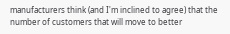manufacturers think (and I'm inclined to agree) that the number of customers that will move to better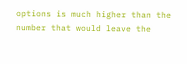options is much higher than the number that would leave the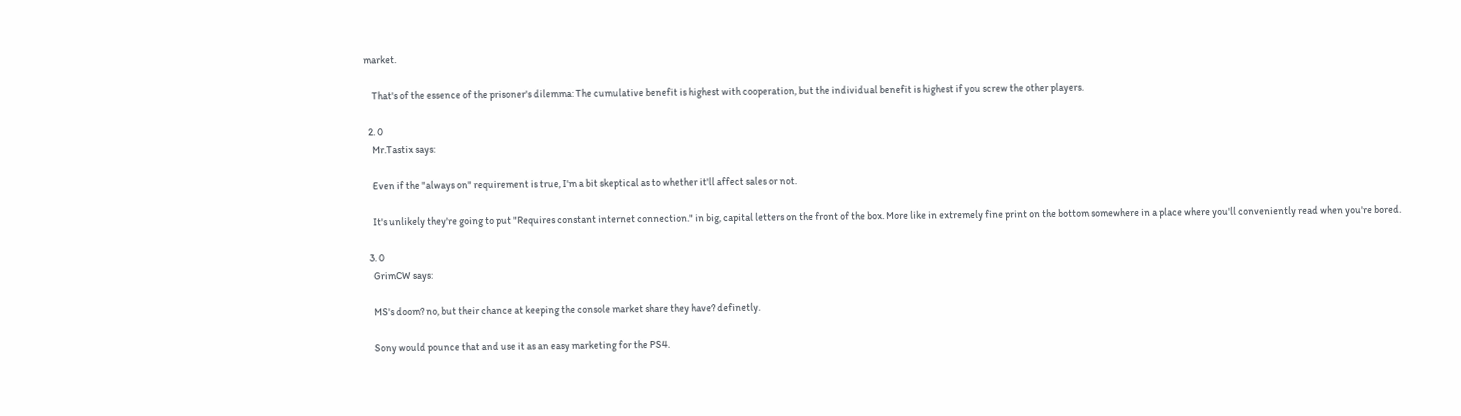market.

    That's of the essence of the prisoner's dilemma: The cumulative benefit is highest with cooperation, but the individual benefit is highest if you screw the other players.

  2. 0
    Mr.Tastix says:

    Even if the "always on" requirement is true, I'm a bit skeptical as to whether it'll affect sales or not.

    It's unlikely they're going to put "Requires constant internet connection." in big, capital letters on the front of the box. More like in extremely fine print on the bottom somewhere in a place where you'll conveniently read when you're bored.

  3. 0
    GrimCW says:

    MS's doom? no, but their chance at keeping the console market share they have? definetly.

    Sony would pounce that and use it as an easy marketing for the PS4.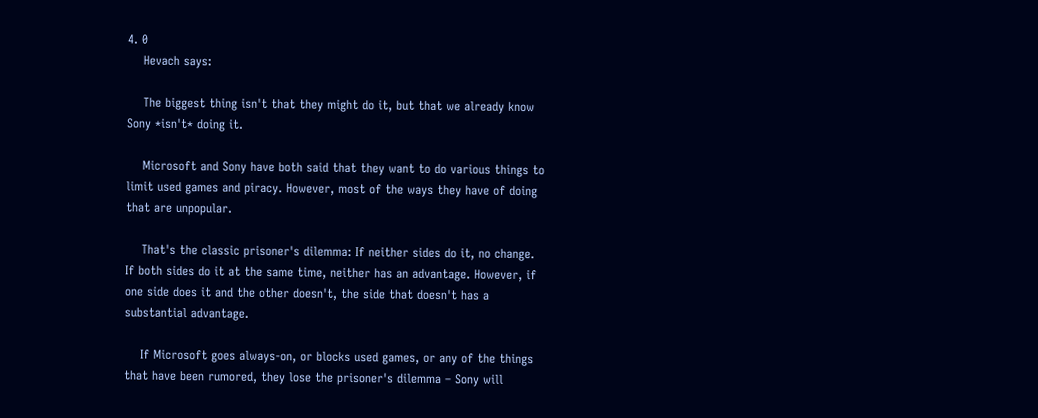4. 0
    Hevach says:

    The biggest thing isn't that they might do it, but that we already know Sony *isn't* doing it.

    Microsoft and Sony have both said that they want to do various things to limit used games and piracy. However, most of the ways they have of doing that are unpopular.

    That's the classic prisoner's dilemma: If neither sides do it, no change. If both sides do it at the same time, neither has an advantage. However, if one side does it and the other doesn't, the side that doesn't has a substantial advantage.

    If Microsoft goes always-on, or blocks used games, or any of the things that have been rumored, they lose the prisoner's dilemma – Sony will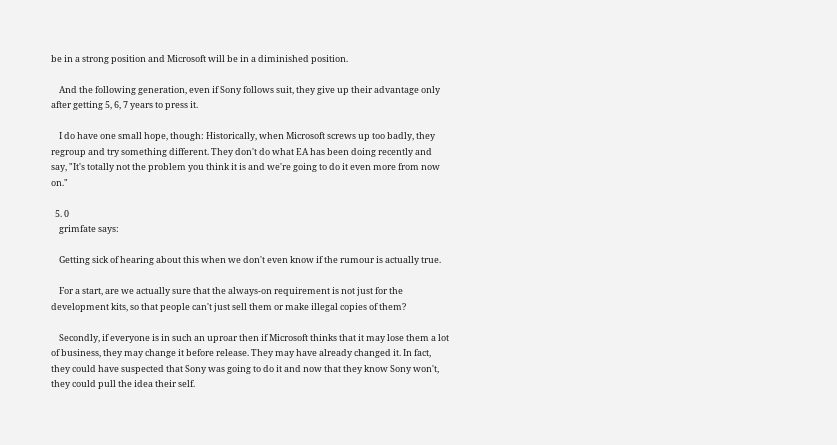be in a strong position and Microsoft will be in a diminished position.

    And the following generation, even if Sony follows suit, they give up their advantage only after getting 5, 6, 7 years to press it.

    I do have one small hope, though: Historically, when Microsoft screws up too badly, they regroup and try something different. They don't do what EA has been doing recently and say, "It's totally not the problem you think it is and we're going to do it even more from now on."

  5. 0
    grimfate says:

    Getting sick of hearing about this when we don't even know if the rumour is actually true.

    For a start, are we actually sure that the always-on requirement is not just for the development kits, so that people can't just sell them or make illegal copies of them?

    Secondly, if everyone is in such an uproar then if Microsoft thinks that it may lose them a lot of business, they may change it before release. They may have already changed it. In fact, they could have suspected that Sony was going to do it and now that they know Sony won't, they could pull the idea their self.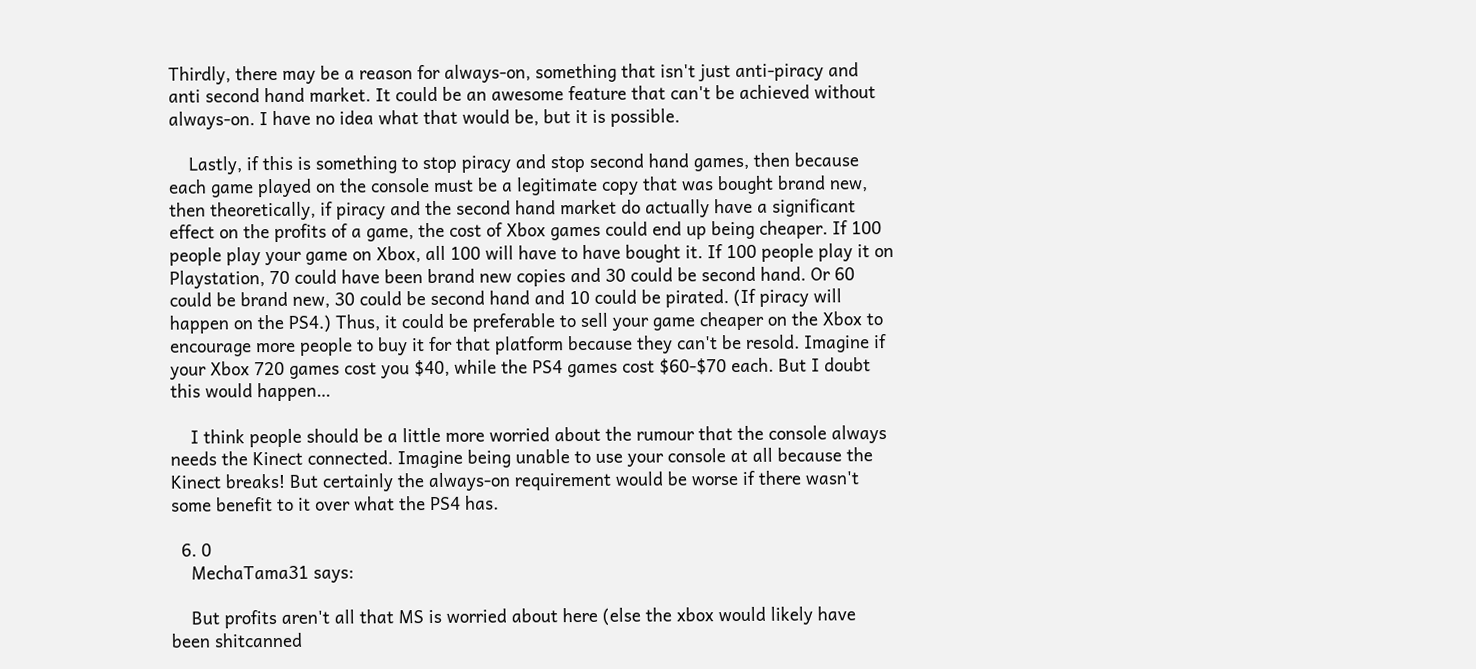Thirdly, there may be a reason for always-on, something that isn't just anti-piracy and anti second hand market. It could be an awesome feature that can't be achieved without always-on. I have no idea what that would be, but it is possible.

    Lastly, if this is something to stop piracy and stop second hand games, then because each game played on the console must be a legitimate copy that was bought brand new, then theoretically, if piracy and the second hand market do actually have a significant effect on the profits of a game, the cost of Xbox games could end up being cheaper. If 100 people play your game on Xbox, all 100 will have to have bought it. If 100 people play it on Playstation, 70 could have been brand new copies and 30 could be second hand. Or 60 could be brand new, 30 could be second hand and 10 could be pirated. (If piracy will happen on the PS4.) Thus, it could be preferable to sell your game cheaper on the Xbox to encourage more people to buy it for that platform because they can't be resold. Imagine if your Xbox 720 games cost you $40, while the PS4 games cost $60-$70 each. But I doubt this would happen…

    I think people should be a little more worried about the rumour that the console always needs the Kinect connected. Imagine being unable to use your console at all because the Kinect breaks! But certainly the always-on requirement would be worse if there wasn't some benefit to it over what the PS4 has.

  6. 0
    MechaTama31 says:

    But profits aren't all that MS is worried about here (else the xbox would likely have been shitcanned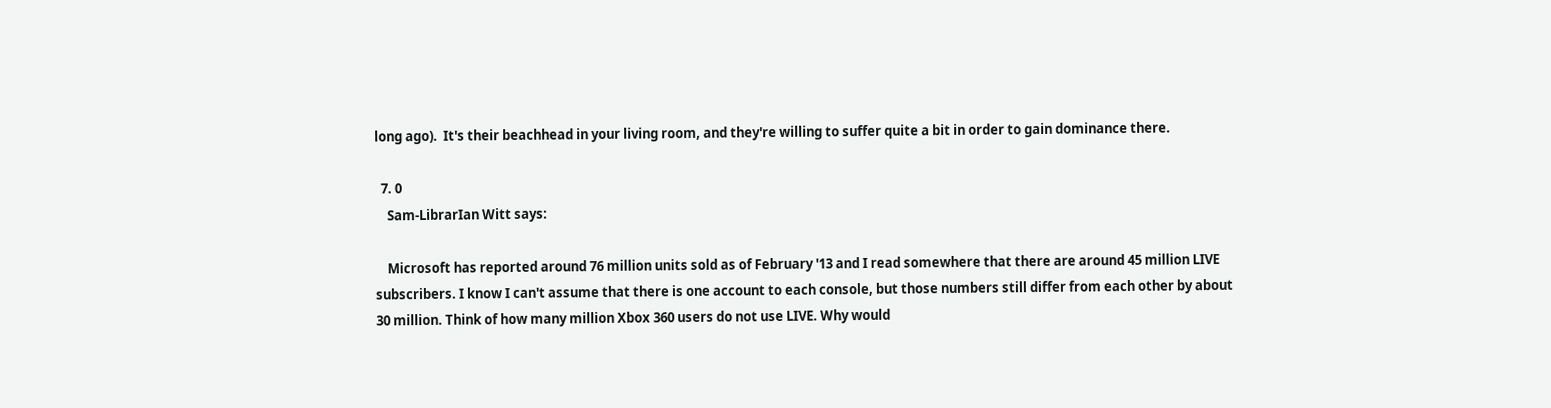long ago).  It's their beachhead in your living room, and they're willing to suffer quite a bit in order to gain dominance there.

  7. 0
    Sam-LibrarIan Witt says:

    Microsoft has reported around 76 million units sold as of February '13 and I read somewhere that there are around 45 million LIVE subscribers. I know I can't assume that there is one account to each console, but those numbers still differ from each other by about 30 million. Think of how many million Xbox 360 users do not use LIVE. Why would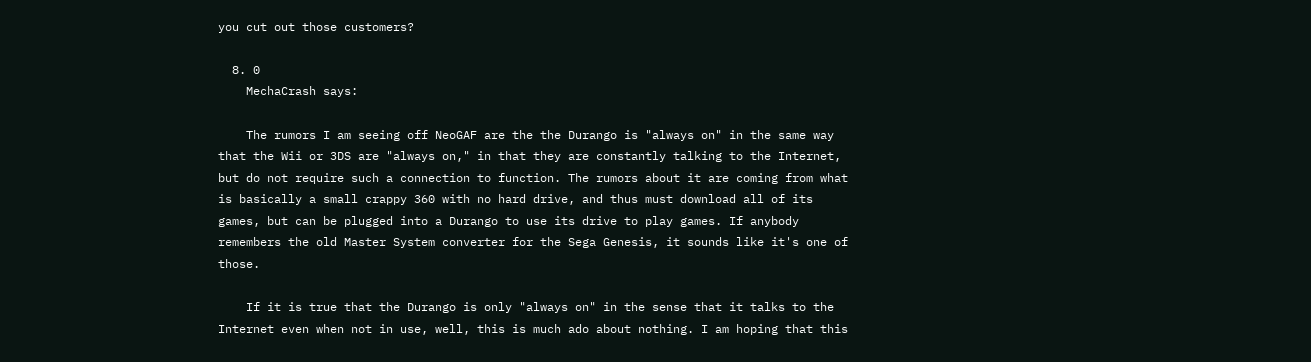you cut out those customers?

  8. 0
    MechaCrash says:

    The rumors I am seeing off NeoGAF are the the Durango is "always on" in the same way that the Wii or 3DS are "always on," in that they are constantly talking to the Internet, but do not require such a connection to function. The rumors about it are coming from what is basically a small crappy 360 with no hard drive, and thus must download all of its games, but can be plugged into a Durango to use its drive to play games. If anybody remembers the old Master System converter for the Sega Genesis, it sounds like it's one of those.

    If it is true that the Durango is only "always on" in the sense that it talks to the Internet even when not in use, well, this is much ado about nothing. I am hoping that this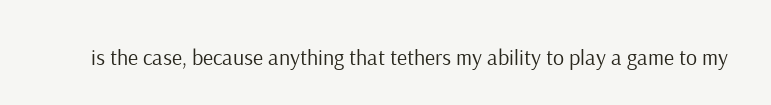is the case, because anything that tethers my ability to play a game to my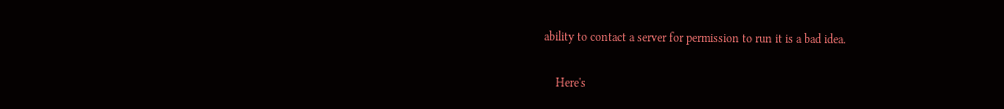ability to contact a server for permission to run it is a bad idea.

    Here's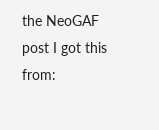the NeoGAF post I got this from: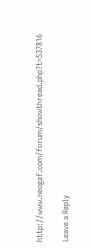http://www.neogaf.com/forum/showthread.php?t=537816

Leave a Reply